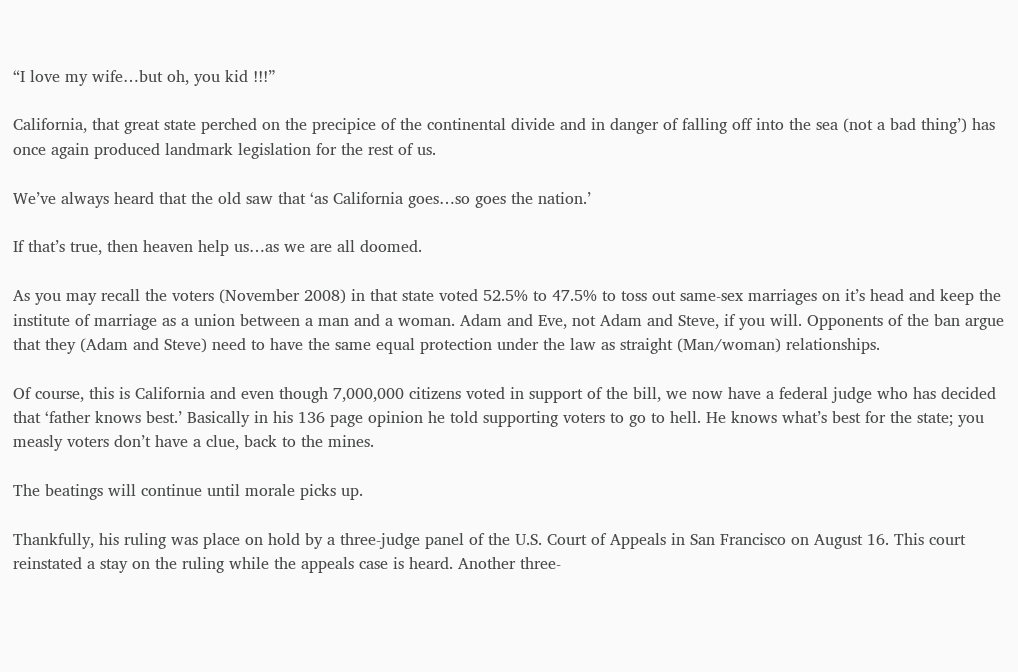“I love my wife…but oh, you kid !!!”

California, that great state perched on the precipice of the continental divide and in danger of falling off into the sea (not a bad thing’) has once again produced landmark legislation for the rest of us.

We’ve always heard that the old saw that ‘as California goes…so goes the nation.’

If that’s true, then heaven help us…as we are all doomed.

As you may recall the voters (November 2008) in that state voted 52.5% to 47.5% to toss out same-sex marriages on it’s head and keep the institute of marriage as a union between a man and a woman. Adam and Eve, not Adam and Steve, if you will. Opponents of the ban argue that they (Adam and Steve) need to have the same equal protection under the law as straight (Man/woman) relationships.

Of course, this is California and even though 7,000,000 citizens voted in support of the bill, we now have a federal judge who has decided that ‘father knows best.’ Basically in his 136 page opinion he told supporting voters to go to hell. He knows what’s best for the state; you measly voters don’t have a clue, back to the mines.

The beatings will continue until morale picks up.

Thankfully, his ruling was place on hold by a three-judge panel of the U.S. Court of Appeals in San Francisco on August 16. This court reinstated a stay on the ruling while the appeals case is heard. Another three-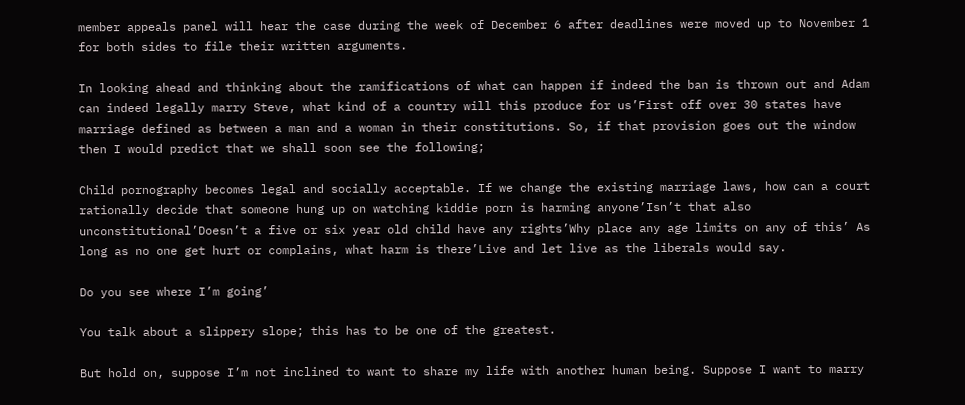member appeals panel will hear the case during the week of December 6 after deadlines were moved up to November 1 for both sides to file their written arguments.

In looking ahead and thinking about the ramifications of what can happen if indeed the ban is thrown out and Adam can indeed legally marry Steve, what kind of a country will this produce for us’First off over 30 states have marriage defined as between a man and a woman in their constitutions. So, if that provision goes out the window then I would predict that we shall soon see the following;

Child pornography becomes legal and socially acceptable. If we change the existing marriage laws, how can a court rationally decide that someone hung up on watching kiddie porn is harming anyone’Isn’t that also unconstitutional’Doesn’t a five or six year old child have any rights’Why place any age limits on any of this’ As long as no one get hurt or complains, what harm is there’Live and let live as the liberals would say.

Do you see where I’m going’

You talk about a slippery slope; this has to be one of the greatest.

But hold on, suppose I’m not inclined to want to share my life with another human being. Suppose I want to marry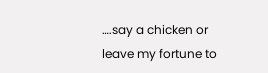….say a chicken or leave my fortune to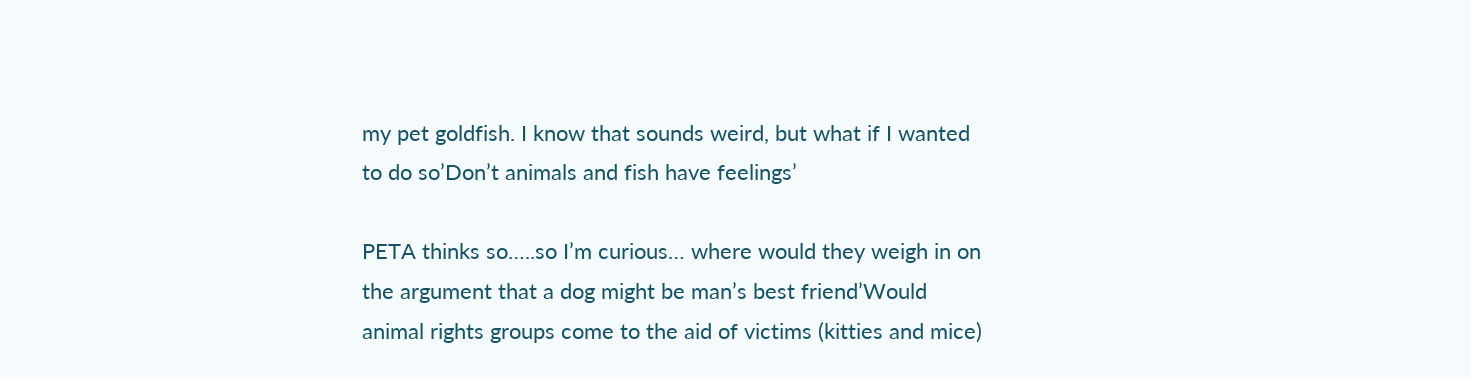my pet goldfish. I know that sounds weird, but what if I wanted to do so’Don’t animals and fish have feelings’

PETA thinks so…..so I’m curious… where would they weigh in on the argument that a dog might be man’s best friend’Would animal rights groups come to the aid of victims (kitties and mice)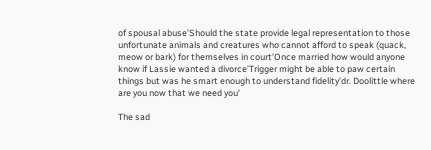of spousal abuse’Should the state provide legal representation to those unfortunate animals and creatures who cannot afford to speak (quack, meow or bark) for themselves in court’Once married how would anyone know if Lassie wanted a divorce’Trigger might be able to paw certain things but was he smart enough to understand fidelity’dr. Doolittle where are you now that we need you’

The sad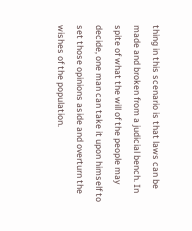thing in this scenario is that laws can be made and broken from a judicial bench. In spite of what the will of the people may decide, one man can take it upon himself to set those opinions aside and overturn the wishes of the population.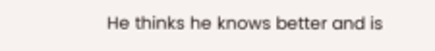He thinks he knows better and is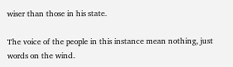wiser than those in his state.

The voice of the people in this instance mean nothing, just words on the wind.